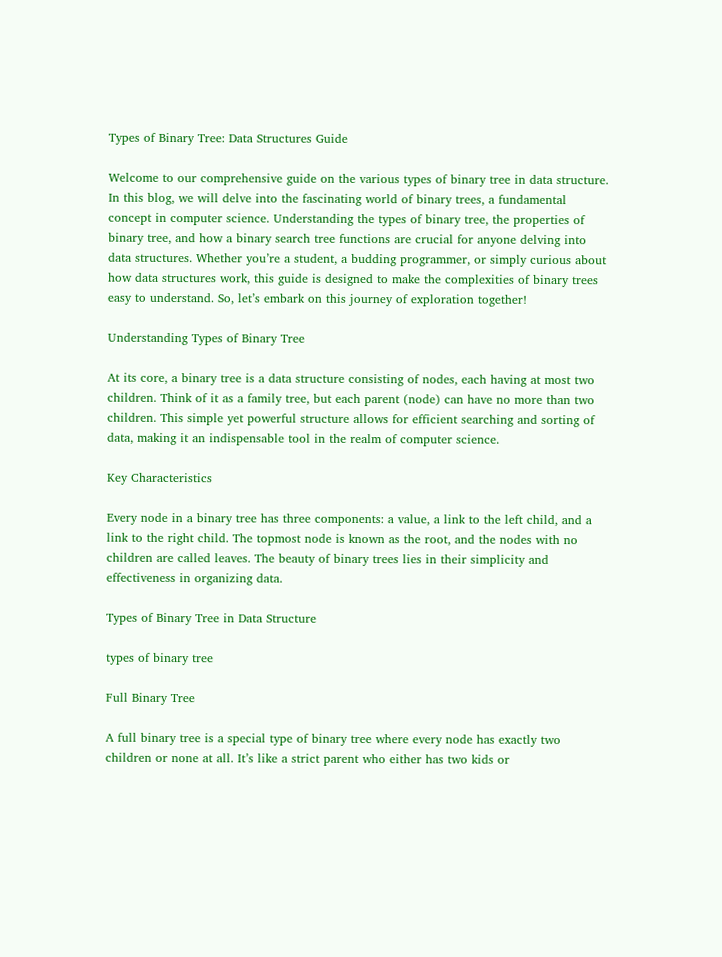Types of Binary Tree: Data Structures Guide

Welcome to our comprehensive guide on the various types of binary tree in data structure. In this blog, we will delve into the fascinating world of binary trees, a fundamental concept in computer science. Understanding the types of binary tree, the properties of binary tree, and how a binary search tree functions are crucial for anyone delving into data structures. Whether you’re a student, a budding programmer, or simply curious about how data structures work, this guide is designed to make the complexities of binary trees easy to understand. So, let’s embark on this journey of exploration together!

Understanding Types of Binary Tree

At its core, a binary tree is a data structure consisting of nodes, each having at most two children. Think of it as a family tree, but each parent (node) can have no more than two children. This simple yet powerful structure allows for efficient searching and sorting of data, making it an indispensable tool in the realm of computer science.

Key Characteristics

Every node in a binary tree has three components: a value, a link to the left child, and a link to the right child. The topmost node is known as the root, and the nodes with no children are called leaves. The beauty of binary trees lies in their simplicity and effectiveness in organizing data.

Types of Binary Tree in Data Structure

types of binary tree

Full Binary Tree

A full binary tree is a special type of binary tree where every node has exactly two children or none at all. It’s like a strict parent who either has two kids or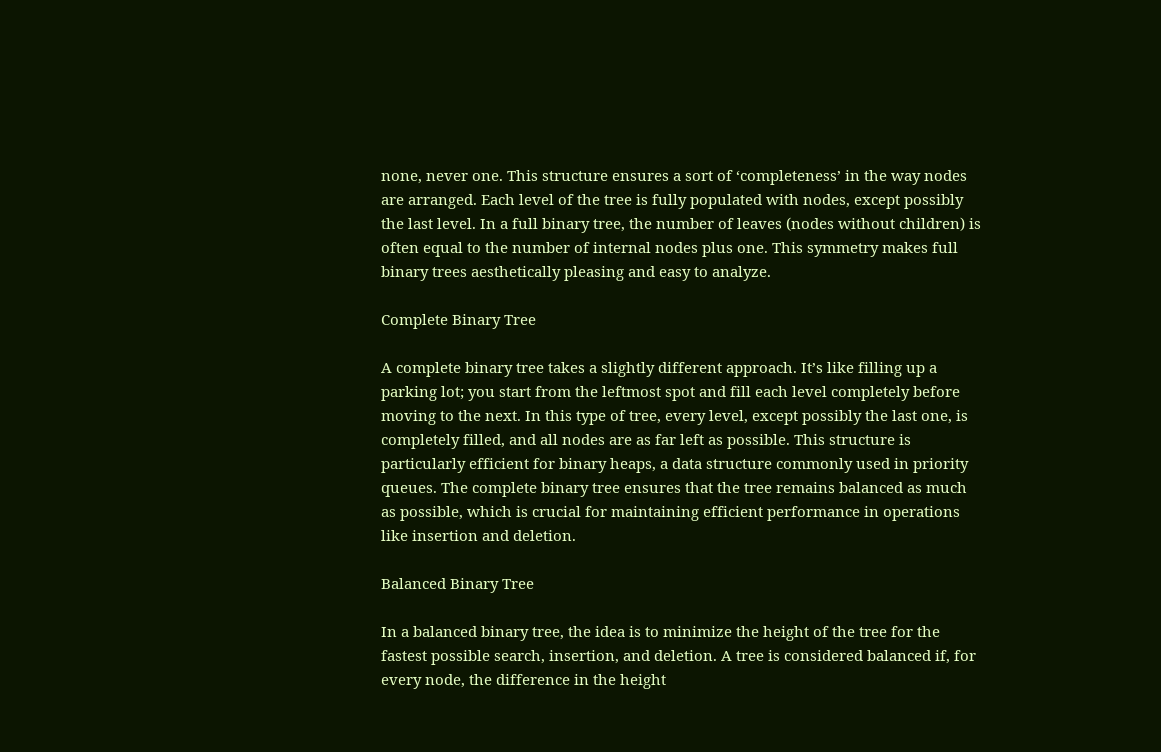none, never one. This structure ensures a sort of ‘completeness’ in the way nodes are arranged. Each level of the tree is fully populated with nodes, except possibly the last level. In a full binary tree, the number of leaves (nodes without children) is often equal to the number of internal nodes plus one. This symmetry makes full binary trees aesthetically pleasing and easy to analyze.

Complete Binary Tree

A complete binary tree takes a slightly different approach. It’s like filling up a parking lot; you start from the leftmost spot and fill each level completely before moving to the next. In this type of tree, every level, except possibly the last one, is completely filled, and all nodes are as far left as possible. This structure is particularly efficient for binary heaps, a data structure commonly used in priority queues. The complete binary tree ensures that the tree remains balanced as much as possible, which is crucial for maintaining efficient performance in operations like insertion and deletion.

Balanced Binary Tree

In a balanced binary tree, the idea is to minimize the height of the tree for the fastest possible search, insertion, and deletion. A tree is considered balanced if, for every node, the difference in the height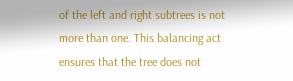of the left and right subtrees is not more than one. This balancing act ensures that the tree does not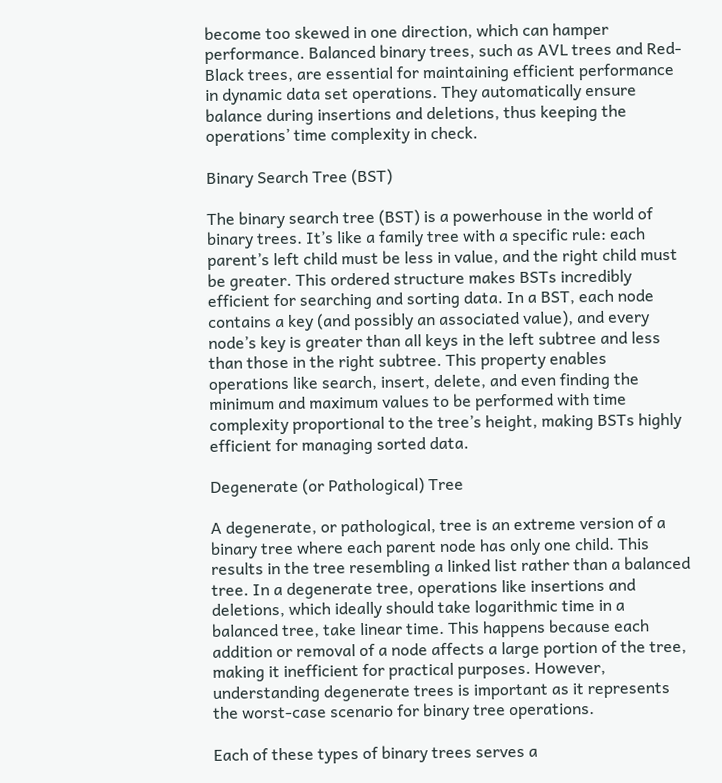become too skewed in one direction, which can hamper performance. Balanced binary trees, such as AVL trees and Red-Black trees, are essential for maintaining efficient performance in dynamic data set operations. They automatically ensure balance during insertions and deletions, thus keeping the operations’ time complexity in check.

Binary Search Tree (BST)

The binary search tree (BST) is a powerhouse in the world of binary trees. It’s like a family tree with a specific rule: each parent’s left child must be less in value, and the right child must be greater. This ordered structure makes BSTs incredibly efficient for searching and sorting data. In a BST, each node contains a key (and possibly an associated value), and every node’s key is greater than all keys in the left subtree and less than those in the right subtree. This property enables operations like search, insert, delete, and even finding the minimum and maximum values to be performed with time complexity proportional to the tree’s height, making BSTs highly efficient for managing sorted data.

Degenerate (or Pathological) Tree

A degenerate, or pathological, tree is an extreme version of a binary tree where each parent node has only one child. This results in the tree resembling a linked list rather than a balanced tree. In a degenerate tree, operations like insertions and deletions, which ideally should take logarithmic time in a balanced tree, take linear time. This happens because each addition or removal of a node affects a large portion of the tree, making it inefficient for practical purposes. However, understanding degenerate trees is important as it represents the worst-case scenario for binary tree operations.

Each of these types of binary trees serves a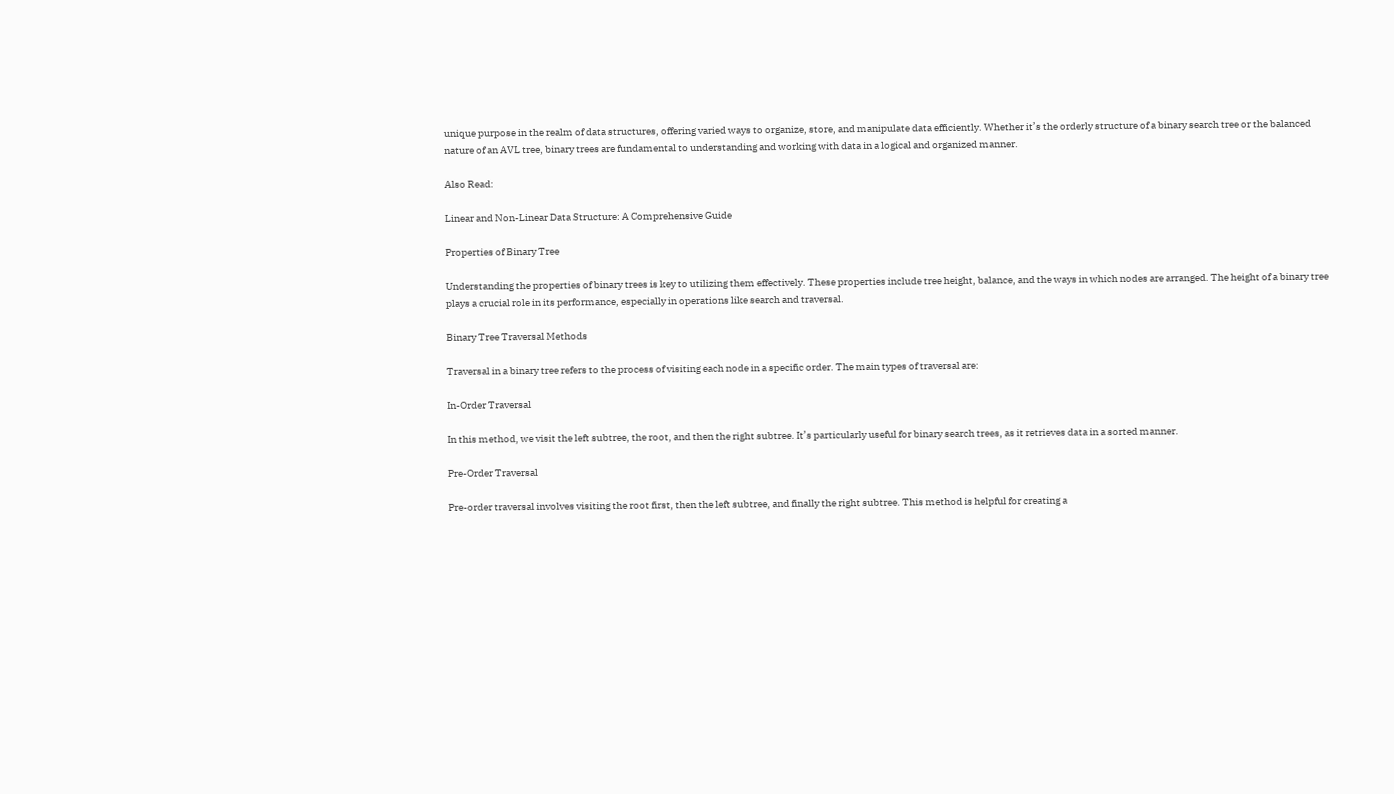unique purpose in the realm of data structures, offering varied ways to organize, store, and manipulate data efficiently. Whether it’s the orderly structure of a binary search tree or the balanced nature of an AVL tree, binary trees are fundamental to understanding and working with data in a logical and organized manner.

Also Read:

Linear and Non-Linear Data Structure: A Comprehensive Guide

Properties of Binary Tree

Understanding the properties of binary trees is key to utilizing them effectively. These properties include tree height, balance, and the ways in which nodes are arranged. The height of a binary tree plays a crucial role in its performance, especially in operations like search and traversal.

Binary Tree Traversal Methods

Traversal in a binary tree refers to the process of visiting each node in a specific order. The main types of traversal are:

In-Order Traversal

In this method, we visit the left subtree, the root, and then the right subtree. It’s particularly useful for binary search trees, as it retrieves data in a sorted manner.

Pre-Order Traversal

Pre-order traversal involves visiting the root first, then the left subtree, and finally the right subtree. This method is helpful for creating a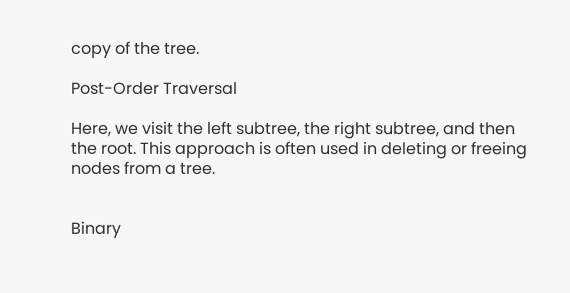copy of the tree.

Post-Order Traversal

Here, we visit the left subtree, the right subtree, and then the root. This approach is often used in deleting or freeing nodes from a tree.


Binary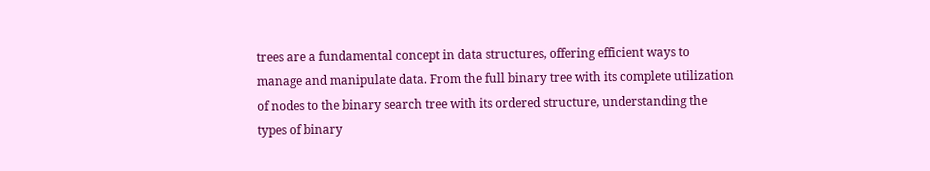trees are a fundamental concept in data structures, offering efficient ways to manage and manipulate data. From the full binary tree with its complete utilization of nodes to the binary search tree with its ordered structure, understanding the types of binary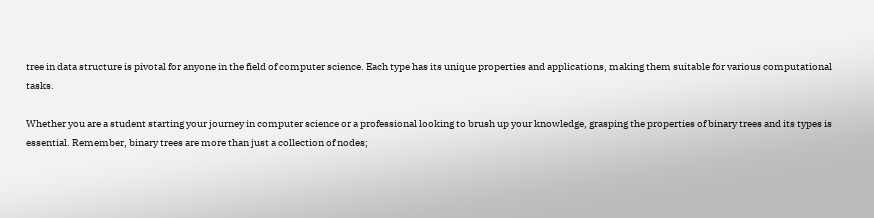tree in data structure is pivotal for anyone in the field of computer science. Each type has its unique properties and applications, making them suitable for various computational tasks.

Whether you are a student starting your journey in computer science or a professional looking to brush up your knowledge, grasping the properties of binary trees and its types is essential. Remember, binary trees are more than just a collection of nodes;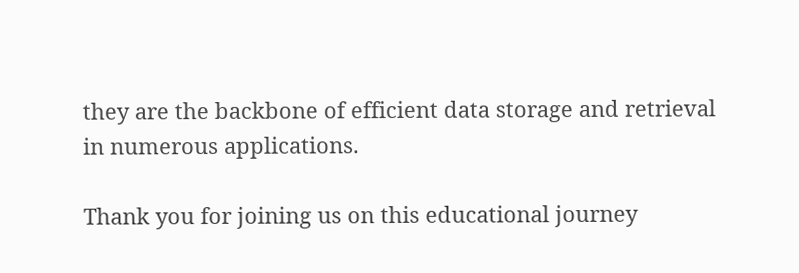they are the backbone of efficient data storage and retrieval in numerous applications.

Thank you for joining us on this educational journey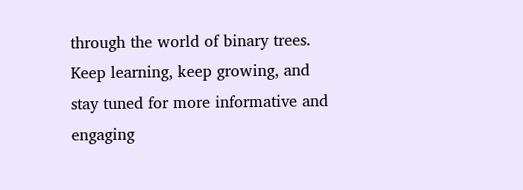through the world of binary trees. Keep learning, keep growing, and stay tuned for more informative and engaging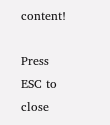content!

Press ESC to close